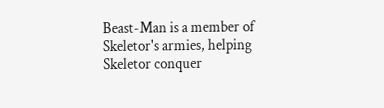Beast-Man is a member of Skeletor's armies, helping Skeletor conquer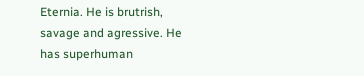Eternia. He is brutrish, savage and agressive. He has superhuman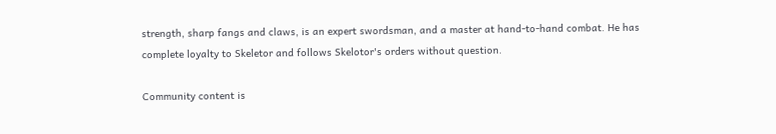strength, sharp fangs and claws, is an expert swordsman, and a master at hand-to-hand combat. He has complete loyalty to Skeletor and follows Skelotor's orders without question.

Community content is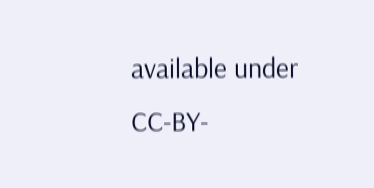available under CC-BY-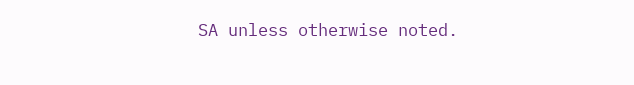SA unless otherwise noted.